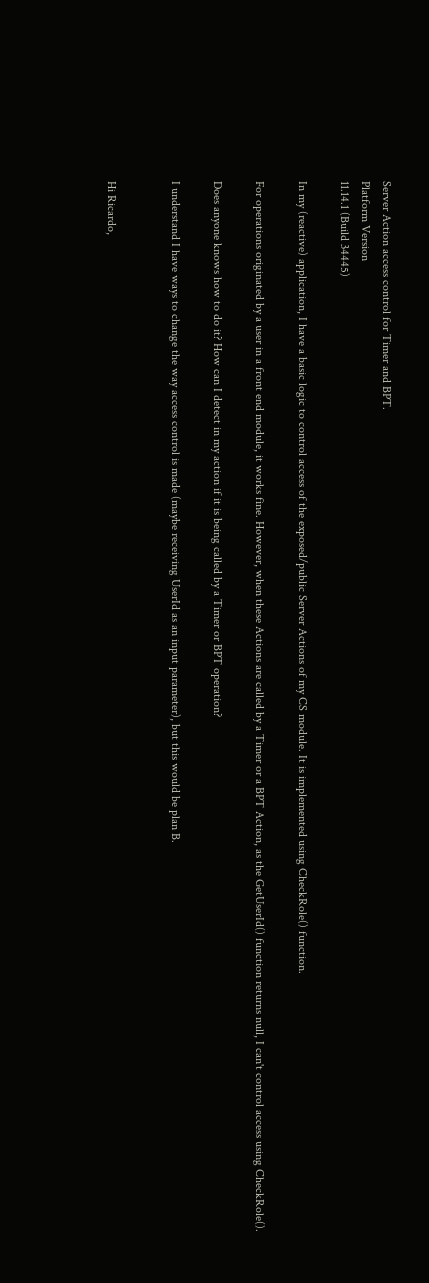Server Action access control for Timer and BPT.
Platform Version
11.14.1 (Build 34445)

In my (reactive) application, I have a basic logic to control access of the exposed/public Server Actions of my CS module. It is implemented using CheckRole() function.

For operations originated by a user in a front end module, it works fine. However, when these Actions are called by a Timer or a BPT Action, as the GetUserId() function returns null, I can't control access using CheckRole().

Does anyone knows how to do it? How can I detect in my action if it is being called by a Timer or BPT operation?

I understand I have ways to change the way access control is made (maybe receiving UserId as an input parameter), but this would be plan B.


Hi Ricardo,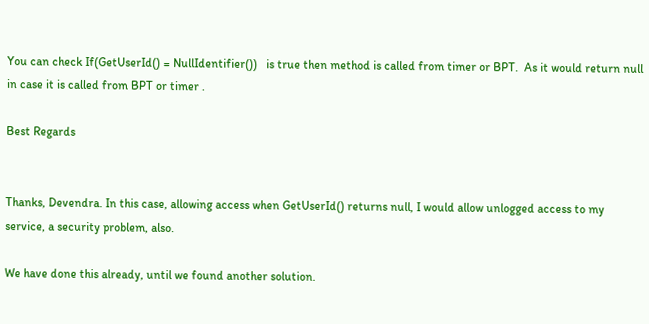You can check If(GetUserId() = NullIdentifier())   is true then method is called from timer or BPT.  As it would return null in case it is called from BPT or timer .

Best Regards


Thanks, Devendra. In this case, allowing access when GetUserId() returns null, I would allow unlogged access to my service, a security problem, also.

We have done this already, until we found another solution.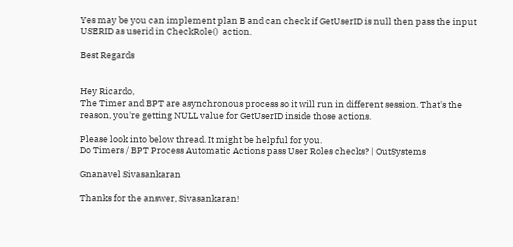Yes may be you can implement plan B and can check if GetUserID is null then pass the input USERID as userid in CheckRole()  action.

Best Regards


Hey Ricardo,
The Timer and BPT are asynchronous process so it will run in different session. That's the reason, you're getting NULL value for GetUserID inside those actions.

Please look into below thread. It might be helpful for you.
Do Timers / BPT Process Automatic Actions pass User Roles checks? | OutSystems

Gnanavel Sivasankaran

Thanks for the answer, Sivasankaran!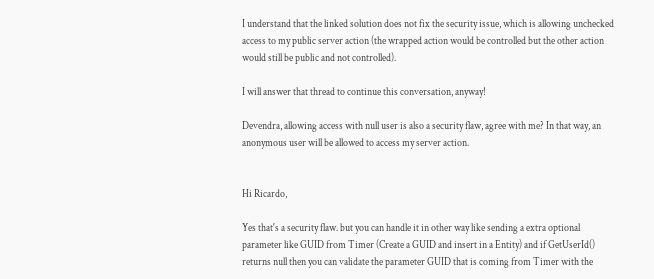I understand that the linked solution does not fix the security issue, which is allowing unchecked access to my public server action (the wrapped action would be controlled but the other action would still be public and not controlled).

I will answer that thread to continue this conversation, anyway!

Devendra, allowing access with null user is also a security flaw, agree with me? In that way, an anonymous user will be allowed to access my server action.


Hi Ricardo,

Yes that's a security flaw. but you can handle it in other way like sending a extra optional parameter like GUID from Timer (Create a GUID and insert in a Entity) and if GetUserId() returns null then you can validate the parameter GUID that is coming from Timer with the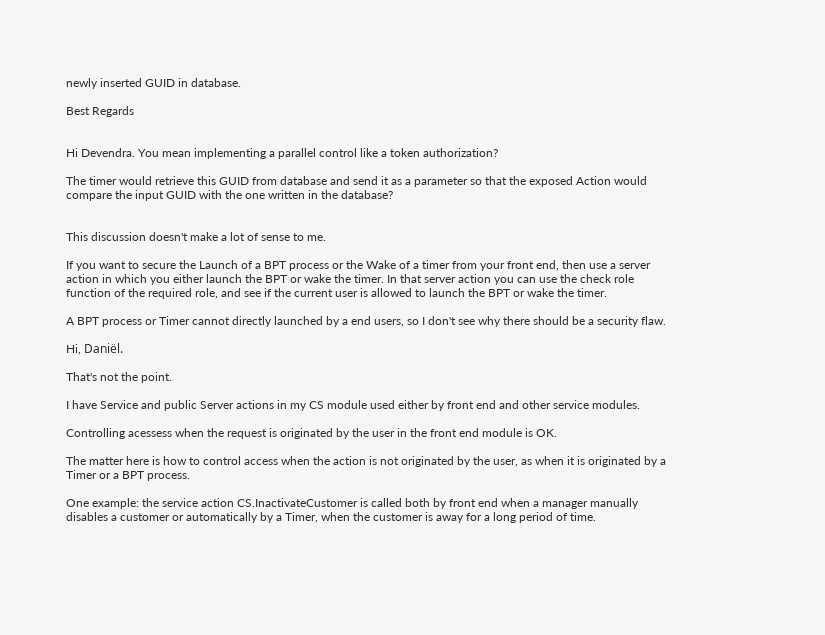newly inserted GUID in database.

Best Regards


Hi Devendra. You mean implementing a parallel control like a token authorization?

The timer would retrieve this GUID from database and send it as a parameter so that the exposed Action would compare the input GUID with the one written in the database?


This discussion doesn't make a lot of sense to me.

If you want to secure the Launch of a BPT process or the Wake of a timer from your front end, then use a server action in which you either launch the BPT or wake the timer. In that server action you can use the check role function of the required role, and see if the current user is allowed to launch the BPT or wake the timer.

A BPT process or Timer cannot directly launched by a end users, so I don't see why there should be a security flaw.

Hi, Daniël.

That's not the point.

I have Service and public Server actions in my CS module used either by front end and other service modules.

Controlling acessess when the request is originated by the user in the front end module is OK.

The matter here is how to control access when the action is not originated by the user, as when it is originated by a Timer or a BPT process.

One example: the service action CS.InactivateCustomer is called both by front end when a manager manually disables a customer or automatically by a Timer, when the customer is away for a long period of time.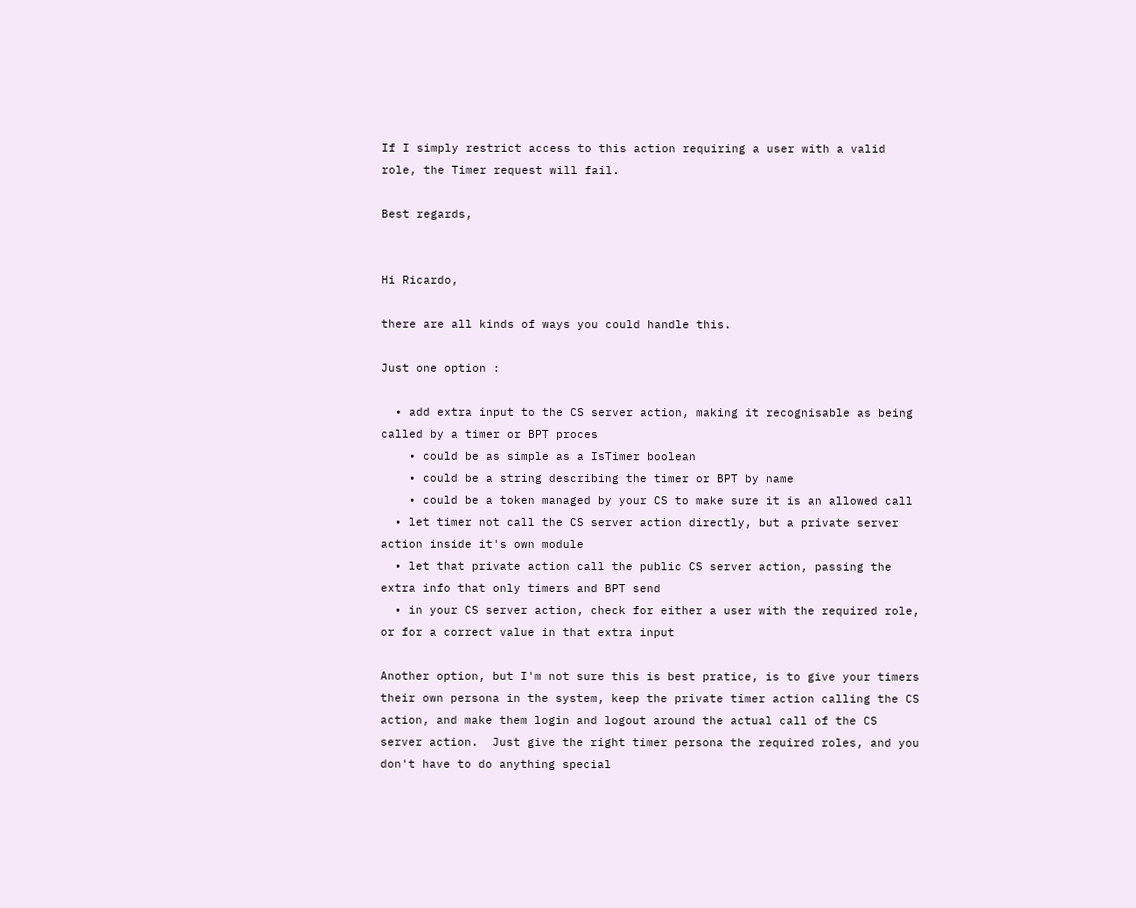If I simply restrict access to this action requiring a user with a valid role, the Timer request will fail.

Best regards,


Hi Ricardo,

there are all kinds of ways you could handle this.

Just one option :

  • add extra input to the CS server action, making it recognisable as being called by a timer or BPT proces
    • could be as simple as a IsTimer boolean
    • could be a string describing the timer or BPT by name
    • could be a token managed by your CS to make sure it is an allowed call
  • let timer not call the CS server action directly, but a private server action inside it's own module
  • let that private action call the public CS server action, passing the extra info that only timers and BPT send
  • in your CS server action, check for either a user with the required role, or for a correct value in that extra input

Another option, but I'm not sure this is best pratice, is to give your timers their own persona in the system, keep the private timer action calling the CS action, and make them login and logout around the actual call of the CS server action.  Just give the right timer persona the required roles, and you don't have to do anything special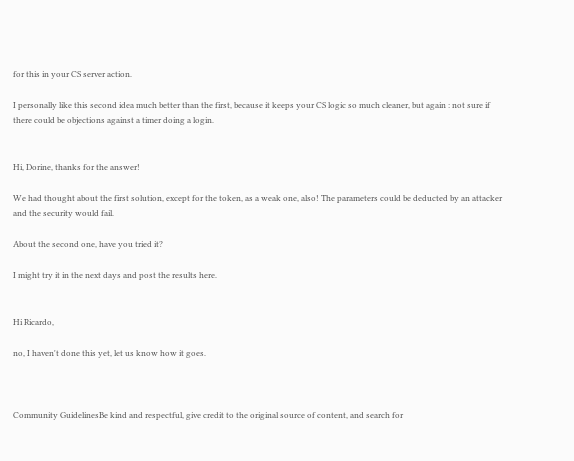for this in your CS server action.

I personally like this second idea much better than the first, because it keeps your CS logic so much cleaner, but again : not sure if there could be objections against a timer doing a login.


Hi, Dorine, thanks for the answer!

We had thought about the first solution, except for the token, as a weak one, also! The parameters could be deducted by an attacker and the security would fail.

About the second one, have you tried it?

I might try it in the next days and post the results here.


Hi Ricardo,

no, I haven't done this yet, let us know how it goes.



Community GuidelinesBe kind and respectful, give credit to the original source of content, and search for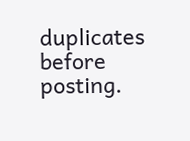duplicates before posting.